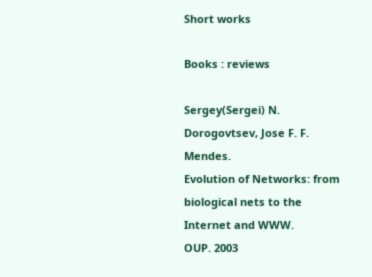Short works

Books : reviews

Sergey(Sergei) N. Dorogovtsev, Jose F. F. Mendes.
Evolution of Networks: from biological nets to the Internet and WWW.
OUP. 2003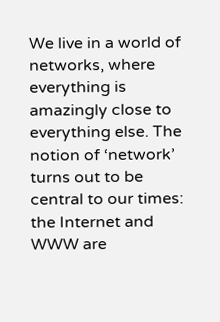We live in a world of networks, where everything is amazingly close to everything else. The notion of ‘network’ turns out to be central to our times: the Internet and WWW are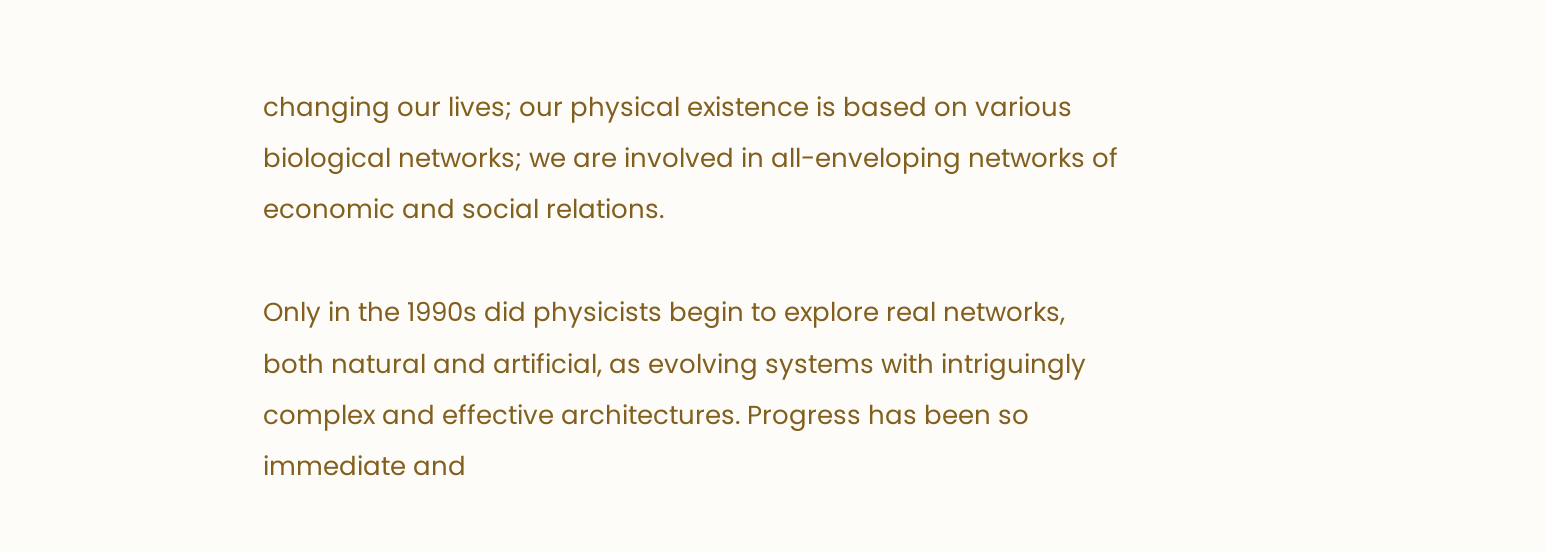changing our lives; our physical existence is based on various biological networks; we are involved in all-enveloping networks of economic and social relations.

Only in the 1990s did physicists begin to explore real networks, both natural and artificial, as evolving systems with intriguingly complex and effective architectures. Progress has been so immediate and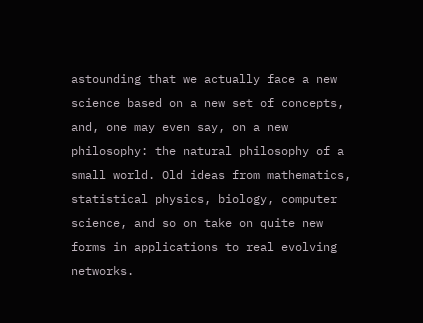astounding that we actually face a new science based on a new set of concepts, and, one may even say, on a new philosophy: the natural philosophy of a small world. Old ideas from mathematics, statistical physics, biology, computer science, and so on take on quite new forms in applications to real evolving networks.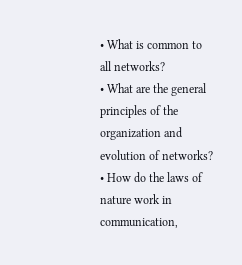• What is common to all networks?
• What are the general principles of the organization and evolution of networks?
• How do the laws of nature work in communication,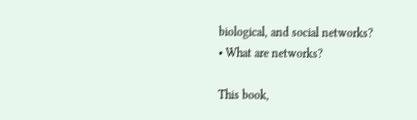biological, and social networks?
• What are networks?

This book,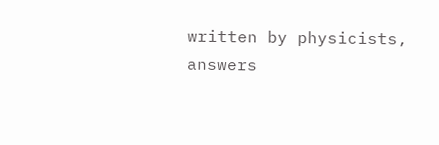written by physicists, answers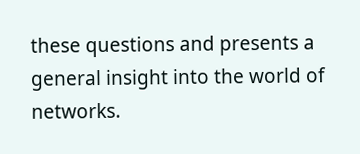these questions and presents a general insight into the world of networks.